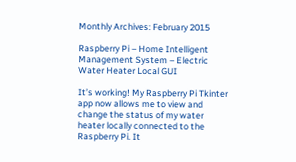Monthly Archives: February 2015

Raspberry Pi – Home Intelligent Management System – Electric Water Heater Local GUI

It’s working! My Raspberry Pi Tkinter app now allows me to view and change the status of my water heater locally connected to the Raspberry Pi. It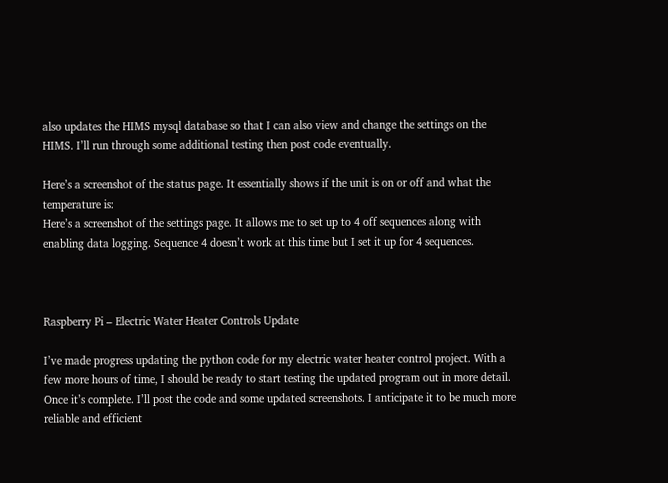also updates the HIMS mysql database so that I can also view and change the settings on the HIMS. I’ll run through some additional testing then post code eventually.

Here’s a screenshot of the status page. It essentially shows if the unit is on or off and what the temperature is:
Here’s a screenshot of the settings page. It allows me to set up to 4 off sequences along with enabling data logging. Sequence 4 doesn’t work at this time but I set it up for 4 sequences.



Raspberry Pi – Electric Water Heater Controls Update

I’ve made progress updating the python code for my electric water heater control project. With a few more hours of time, I should be ready to start testing the updated program out in more detail. Once it’s complete. I’ll post the code and some updated screenshots. I anticipate it to be much more reliable and efficient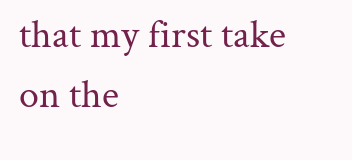that my first take on the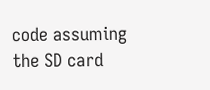code assuming the SD card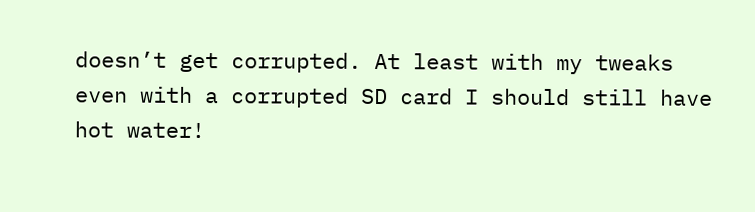doesn’t get corrupted. At least with my tweaks even with a corrupted SD card I should still have hot water!